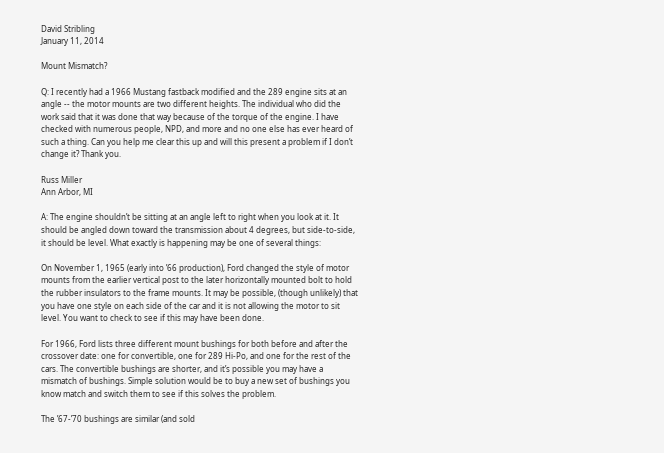David Stribling
January 11, 2014

Mount Mismatch?

Q: I recently had a 1966 Mustang fastback modified and the 289 engine sits at an angle -- the motor mounts are two different heights. The individual who did the work said that it was done that way because of the torque of the engine. I have checked with numerous people, NPD, and more and no one else has ever heard of such a thing. Can you help me clear this up and will this present a problem if I don’t change it? Thank you.

Russ Miller
Ann Arbor, MI

A: The engine shouldn’t be sitting at an angle left to right when you look at it. It should be angled down toward the transmission about 4 degrees, but side-to-side, it should be level. What exactly is happening may be one of several things:

On November 1, 1965 (early into ’66 production), Ford changed the style of motor mounts from the earlier vertical post to the later horizontally mounted bolt to hold the rubber insulators to the frame mounts. It may be possible, (though unlikely) that you have one style on each side of the car and it is not allowing the motor to sit level. You want to check to see if this may have been done.

For 1966, Ford lists three different mount bushings for both before and after the crossover date: one for convertible, one for 289 Hi-Po, and one for the rest of the cars. The convertible bushings are shorter, and it’s possible you may have a mismatch of bushings. Simple solution would be to buy a new set of bushings you know match and switch them to see if this solves the problem.

The ’67-’70 bushings are similar (and sold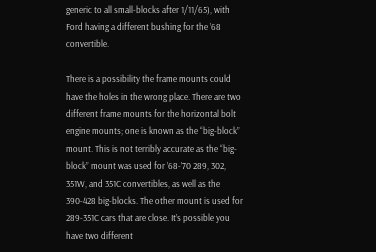generic to all small-blocks after 1/11/65), with Ford having a different bushing for the ’68 convertible.

There is a possibility the frame mounts could have the holes in the wrong place. There are two different frame mounts for the horizontal bolt engine mounts; one is known as the “big-block” mount. This is not terribly accurate as the “big-block” mount was used for ’68-’70 289, 302, 351W, and 351C convertibles, as well as the 390-428 big-blocks. The other mount is used for 289-351C cars that are close. It’s possible you have two different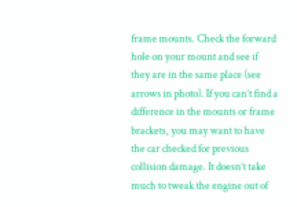frame mounts. Check the forward hole on your mount and see if they are in the same place (see arrows in photo). If you can’t find a difference in the mounts or frame brackets, you may want to have the car checked for previous collision damage. It doesn’t take much to tweak the engine out of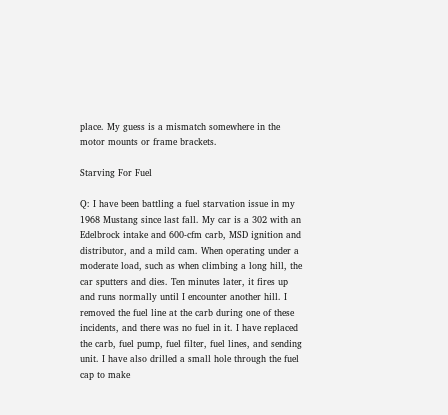place. My guess is a mismatch somewhere in the motor mounts or frame brackets.

Starving For Fuel

Q: I have been battling a fuel starvation issue in my 1968 Mustang since last fall. My car is a 302 with an Edelbrock intake and 600-cfm carb, MSD ignition and distributor, and a mild cam. When operating under a moderate load, such as when climbing a long hill, the car sputters and dies. Ten minutes later, it fires up and runs normally until I encounter another hill. I removed the fuel line at the carb during one of these incidents, and there was no fuel in it. I have replaced the carb, fuel pump, fuel filter, fuel lines, and sending unit. I have also drilled a small hole through the fuel cap to make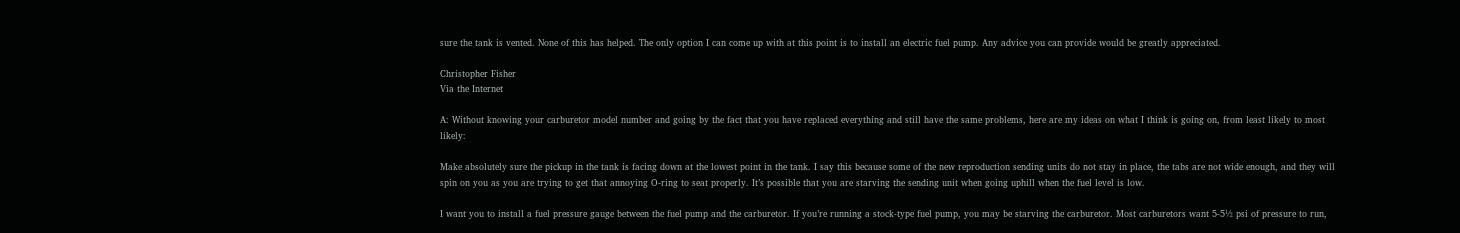sure the tank is vented. None of this has helped. The only option I can come up with at this point is to install an electric fuel pump. Any advice you can provide would be greatly appreciated.

Christopher Fisher
Via the Internet

A: Without knowing your carburetor model number and going by the fact that you have replaced everything and still have the same problems, here are my ideas on what I think is going on, from least likely to most likely:

Make absolutely sure the pickup in the tank is facing down at the lowest point in the tank. I say this because some of the new reproduction sending units do not stay in place, the tabs are not wide enough, and they will spin on you as you are trying to get that annoying O-ring to seat properly. It’s possible that you are starving the sending unit when going uphill when the fuel level is low.

I want you to install a fuel pressure gauge between the fuel pump and the carburetor. If you’re running a stock-type fuel pump, you may be starving the carburetor. Most carburetors want 5-5½ psi of pressure to run,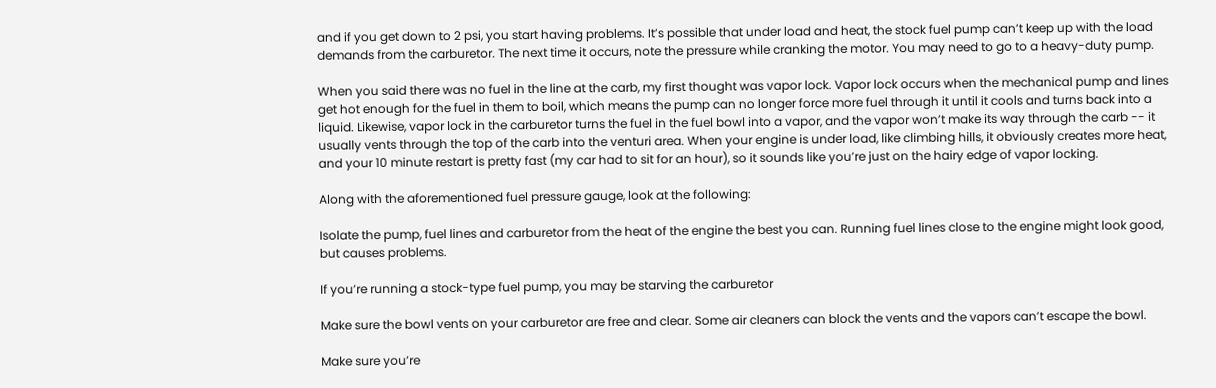and if you get down to 2 psi, you start having problems. It’s possible that under load and heat, the stock fuel pump can’t keep up with the load demands from the carburetor. The next time it occurs, note the pressure while cranking the motor. You may need to go to a heavy-duty pump.

When you said there was no fuel in the line at the carb, my first thought was vapor lock. Vapor lock occurs when the mechanical pump and lines get hot enough for the fuel in them to boil, which means the pump can no longer force more fuel through it until it cools and turns back into a liquid. Likewise, vapor lock in the carburetor turns the fuel in the fuel bowl into a vapor, and the vapor won’t make its way through the carb -- it usually vents through the top of the carb into the venturi area. When your engine is under load, like climbing hills, it obviously creates more heat, and your 10 minute restart is pretty fast (my car had to sit for an hour), so it sounds like you’re just on the hairy edge of vapor locking.

Along with the aforementioned fuel pressure gauge, look at the following:

Isolate the pump, fuel lines and carburetor from the heat of the engine the best you can. Running fuel lines close to the engine might look good, but causes problems.

If you’re running a stock-type fuel pump, you may be starving the carburetor

Make sure the bowl vents on your carburetor are free and clear. Some air cleaners can block the vents and the vapors can’t escape the bowl.

Make sure you’re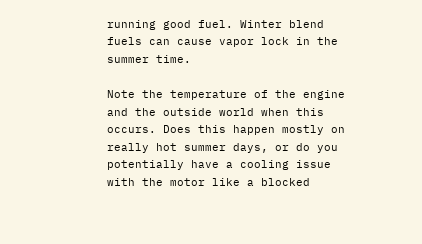running good fuel. Winter blend fuels can cause vapor lock in the summer time.

Note the temperature of the engine and the outside world when this occurs. Does this happen mostly on really hot summer days, or do you potentially have a cooling issue with the motor like a blocked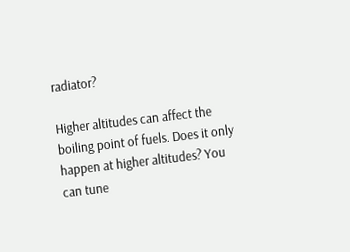radiator?

Higher altitudes can affect the boiling point of fuels. Does it only happen at higher altitudes? You can tune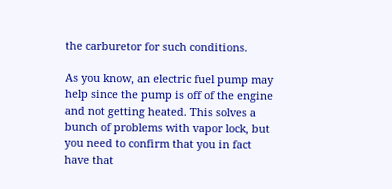the carburetor for such conditions.

As you know, an electric fuel pump may help since the pump is off of the engine and not getting heated. This solves a bunch of problems with vapor lock, but you need to confirm that you in fact have that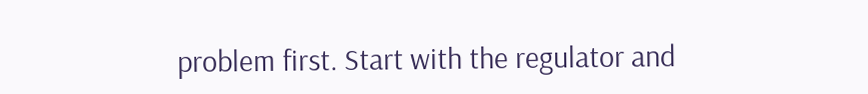problem first. Start with the regulator and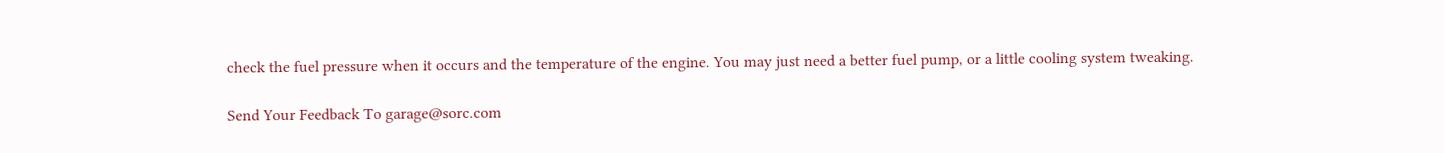check the fuel pressure when it occurs and the temperature of the engine. You may just need a better fuel pump, or a little cooling system tweaking.

Send Your Feedback To garage@sorc.com